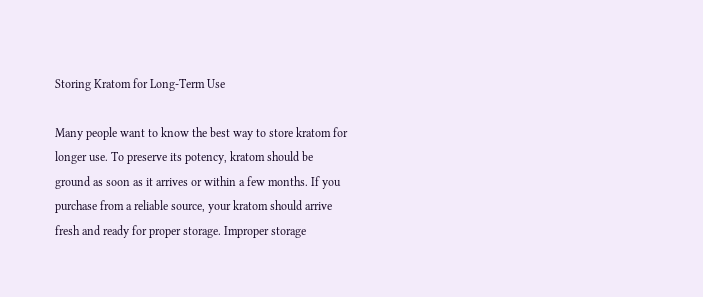Storing Kratom for Long-Term Use

Many people want to know the best way to store kratom for longer use. To preserve its potency, kratom should be ground as soon as it arrives or within a few months. If you purchase from a reliable source, your kratom should arrive fresh and ready for proper storage. Improper storage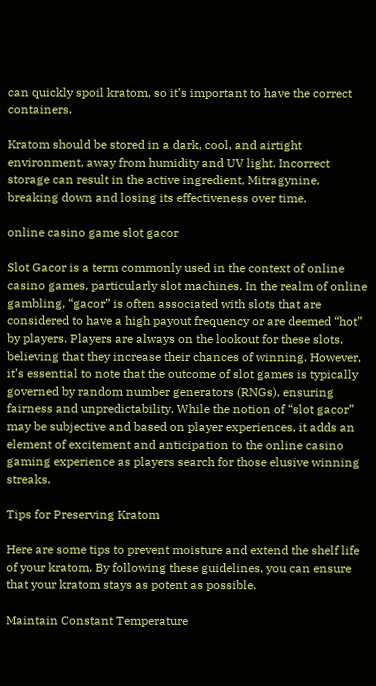can quickly spoil kratom, so it’s important to have the correct containers.

Kratom should be stored in a dark, cool, and airtight environment, away from humidity and UV light. Incorrect storage can result in the active ingredient, Mitragynine, breaking down and losing its effectiveness over time.

online casino game slot gacor

Slot Gacor is a term commonly used in the context of online casino games, particularly slot machines. In the realm of online gambling, “gacor” is often associated with slots that are considered to have a high payout frequency or are deemed “hot” by players. Players are always on the lookout for these slots, believing that they increase their chances of winning. However, it’s essential to note that the outcome of slot games is typically governed by random number generators (RNGs), ensuring fairness and unpredictability. While the notion of “slot gacor” may be subjective and based on player experiences, it adds an element of excitement and anticipation to the online casino gaming experience as players search for those elusive winning streaks.

Tips for Preserving Kratom

Here are some tips to prevent moisture and extend the shelf life of your kratom. By following these guidelines, you can ensure that your kratom stays as potent as possible.

Maintain Constant Temperature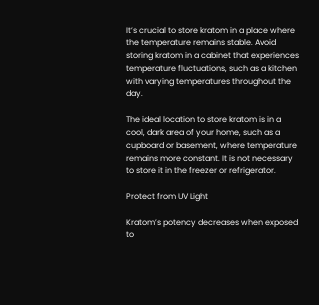It’s crucial to store kratom in a place where the temperature remains stable. Avoid storing kratom in a cabinet that experiences temperature fluctuations, such as a kitchen with varying temperatures throughout the day.

The ideal location to store kratom is in a cool, dark area of your home, such as a cupboard or basement, where temperature remains more constant. It is not necessary to store it in the freezer or refrigerator.

Protect from UV Light

Kratom’s potency decreases when exposed to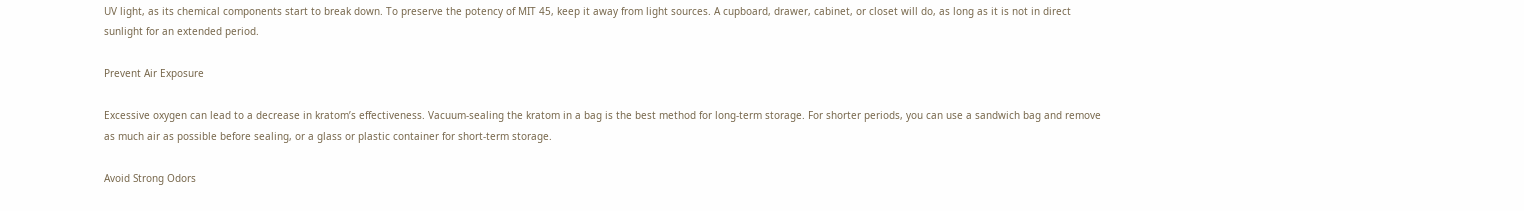UV light, as its chemical components start to break down. To preserve the potency of MIT 45, keep it away from light sources. A cupboard, drawer, cabinet, or closet will do, as long as it is not in direct sunlight for an extended period.

Prevent Air Exposure

Excessive oxygen can lead to a decrease in kratom’s effectiveness. Vacuum-sealing the kratom in a bag is the best method for long-term storage. For shorter periods, you can use a sandwich bag and remove as much air as possible before sealing, or a glass or plastic container for short-term storage.

Avoid Strong Odors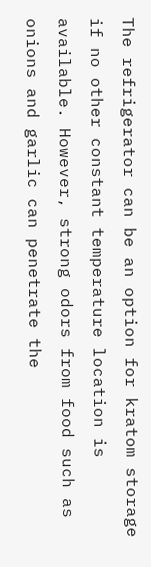The refrigerator can be an option for kratom storage if no other constant temperature location is available. However, strong odors from food such as onions and garlic can penetrate the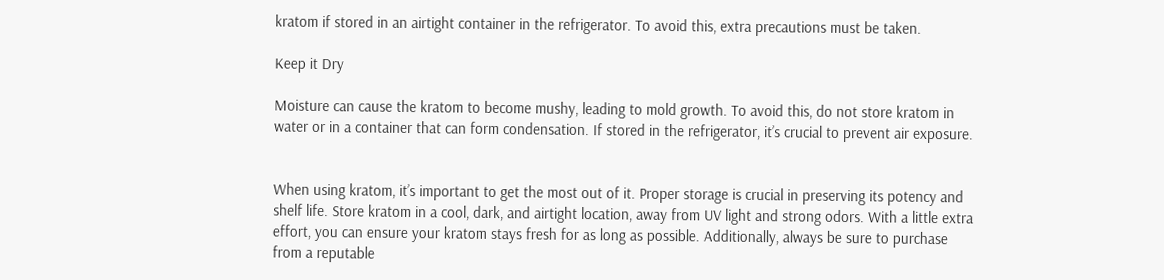kratom if stored in an airtight container in the refrigerator. To avoid this, extra precautions must be taken.

Keep it Dry

Moisture can cause the kratom to become mushy, leading to mold growth. To avoid this, do not store kratom in water or in a container that can form condensation. If stored in the refrigerator, it’s crucial to prevent air exposure.


When using kratom, it’s important to get the most out of it. Proper storage is crucial in preserving its potency and shelf life. Store kratom in a cool, dark, and airtight location, away from UV light and strong odors. With a little extra effort, you can ensure your kratom stays fresh for as long as possible. Additionally, always be sure to purchase from a reputable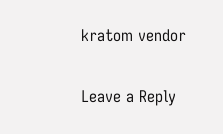kratom vendor

Leave a Reply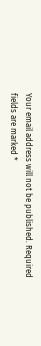Your email address will not be published. Required fields are marked *